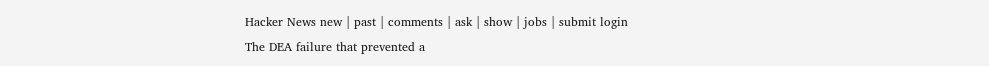Hacker News new | past | comments | ask | show | jobs | submit login
The DEA failure that prevented a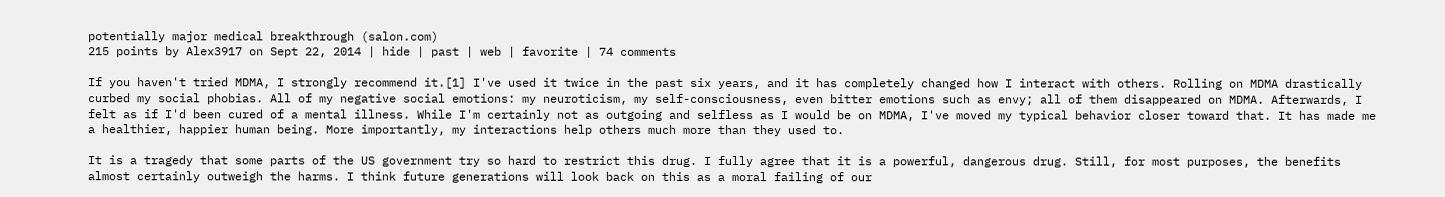potentially major medical breakthrough (salon.com)
215 points by Alex3917 on Sept 22, 2014 | hide | past | web | favorite | 74 comments

If you haven't tried MDMA, I strongly recommend it.[1] I've used it twice in the past six years, and it has completely changed how I interact with others. Rolling on MDMA drastically curbed my social phobias. All of my negative social emotions: my neuroticism, my self-consciousness, even bitter emotions such as envy; all of them disappeared on MDMA. Afterwards, I felt as if I'd been cured of a mental illness. While I'm certainly not as outgoing and selfless as I would be on MDMA, I've moved my typical behavior closer toward that. It has made me a healthier, happier human being. More importantly, my interactions help others much more than they used to.

It is a tragedy that some parts of the US government try so hard to restrict this drug. I fully agree that it is a powerful, dangerous drug. Still, for most purposes, the benefits almost certainly outweigh the harms. I think future generations will look back on this as a moral failing of our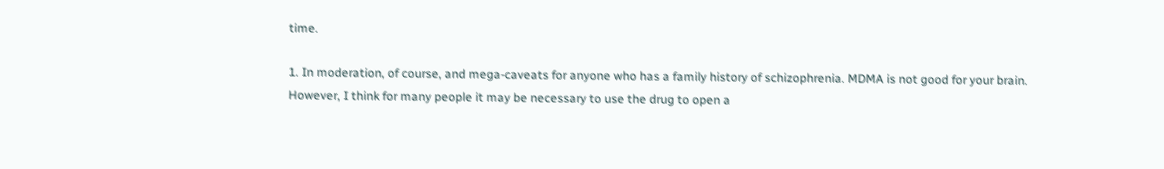time.

1. In moderation, of course, and mega-caveats for anyone who has a family history of schizophrenia. MDMA is not good for your brain. However, I think for many people it may be necessary to use the drug to open a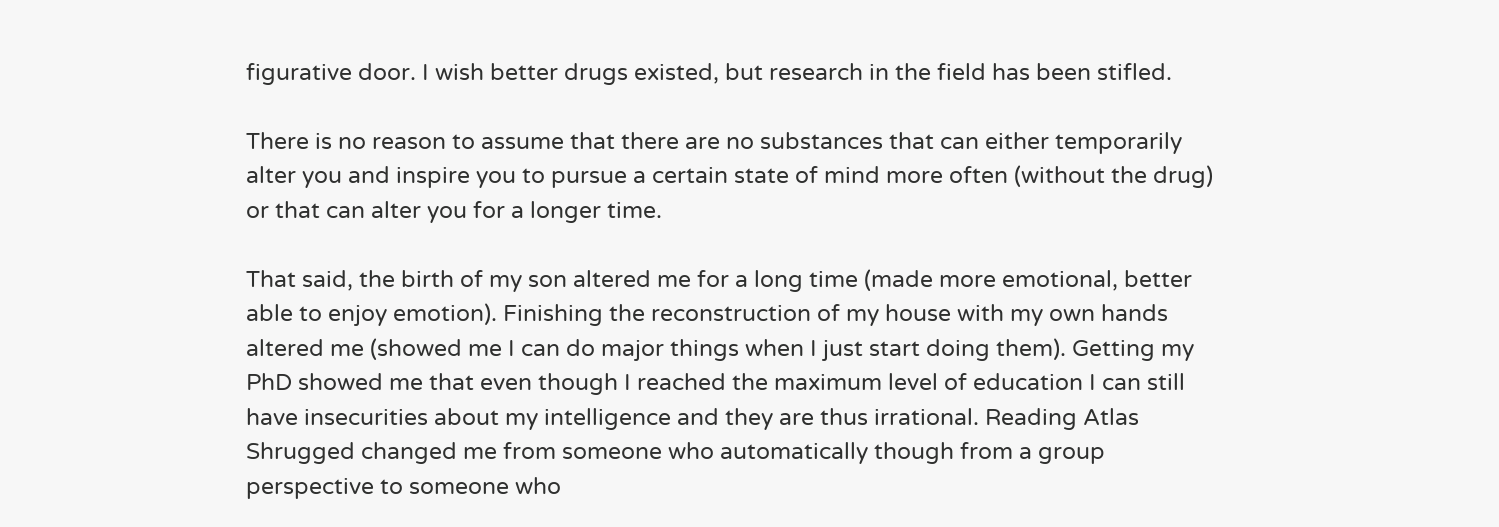figurative door. I wish better drugs existed, but research in the field has been stifled.

There is no reason to assume that there are no substances that can either temporarily alter you and inspire you to pursue a certain state of mind more often (without the drug) or that can alter you for a longer time.

That said, the birth of my son altered me for a long time (made more emotional, better able to enjoy emotion). Finishing the reconstruction of my house with my own hands altered me (showed me I can do major things when I just start doing them). Getting my PhD showed me that even though I reached the maximum level of education I can still have insecurities about my intelligence and they are thus irrational. Reading Atlas Shrugged changed me from someone who automatically though from a group perspective to someone who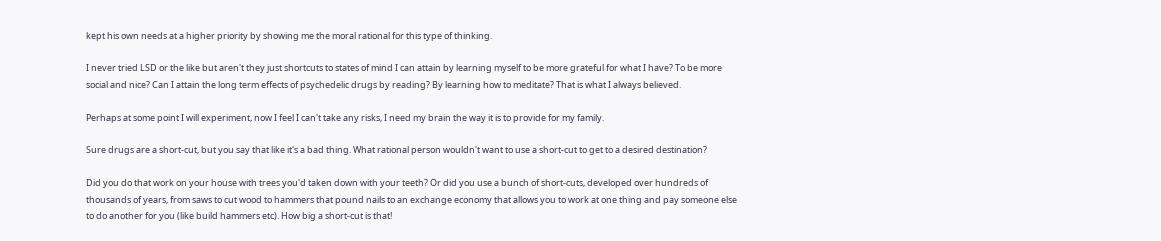kept his own needs at a higher priority by showing me the moral rational for this type of thinking.

I never tried LSD or the like but aren't they just shortcuts to states of mind I can attain by learning myself to be more grateful for what I have? To be more social and nice? Can I attain the long term effects of psychedelic drugs by reading? By learning how to meditate? That is what I always believed.

Perhaps at some point I will experiment, now I feel I can't take any risks, I need my brain the way it is to provide for my family.

Sure drugs are a short-cut, but you say that like it's a bad thing. What rational person wouldn't want to use a short-cut to get to a desired destination?

Did you do that work on your house with trees you'd taken down with your teeth? Or did you use a bunch of short-cuts, developed over hundreds of thousands of years, from saws to cut wood to hammers that pound nails to an exchange economy that allows you to work at one thing and pay someone else to do another for you (like build hammers etc). How big a short-cut is that!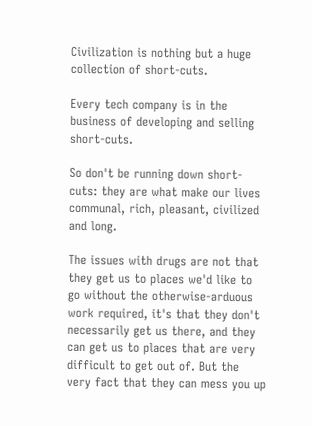Civilization is nothing but a huge collection of short-cuts.

Every tech company is in the business of developing and selling short-cuts.

So don't be running down short-cuts: they are what make our lives communal, rich, pleasant, civilized and long.

The issues with drugs are not that they get us to places we'd like to go without the otherwise-arduous work required, it's that they don't necessarily get us there, and they can get us to places that are very difficult to get out of. But the very fact that they can mess you up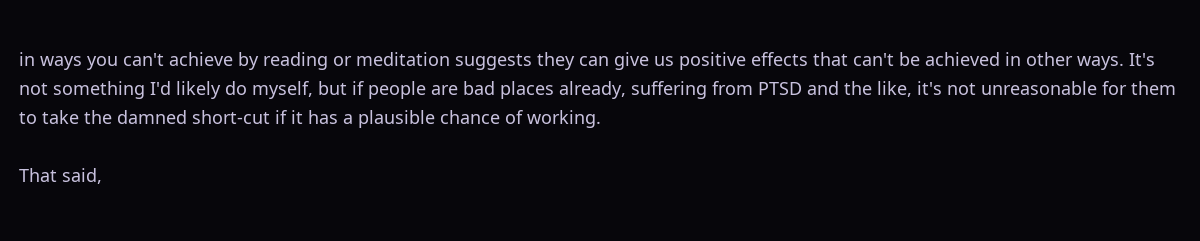in ways you can't achieve by reading or meditation suggests they can give us positive effects that can't be achieved in other ways. It's not something I'd likely do myself, but if people are bad places already, suffering from PTSD and the like, it's not unreasonable for them to take the damned short-cut if it has a plausible chance of working.

That said,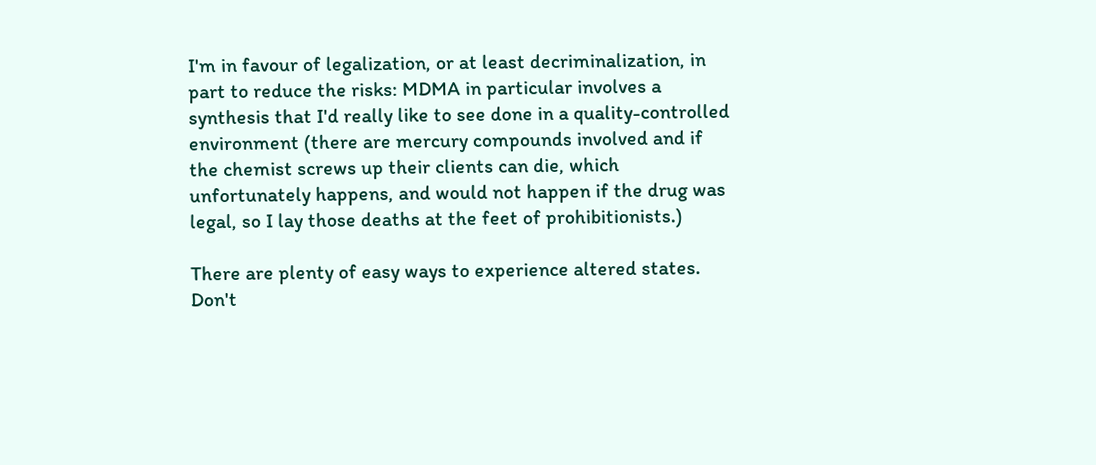I'm in favour of legalization, or at least decriminalization, in part to reduce the risks: MDMA in particular involves a synthesis that I'd really like to see done in a quality-controlled environment (there are mercury compounds involved and if the chemist screws up their clients can die, which unfortunately happens, and would not happen if the drug was legal, so I lay those deaths at the feet of prohibitionists.)

There are plenty of easy ways to experience altered states. Don't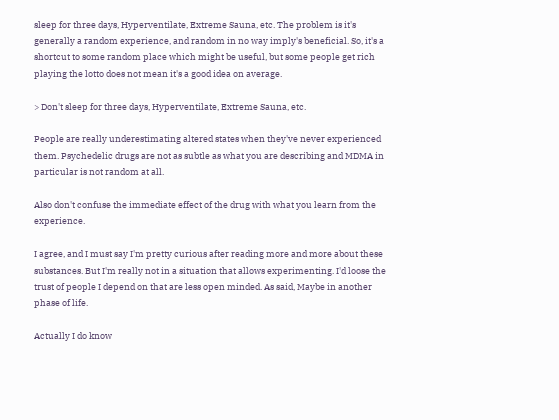sleep for three days, Hyperventilate, Extreme Sauna, etc. The problem is it's generally a random experience, and random in no way imply's beneficial. So, it's a shortcut to some random place which might be useful, but some people get rich playing the lotto does not mean it's a good idea on average.

> Don't sleep for three days, Hyperventilate, Extreme Sauna, etc.

People are really underestimating altered states when they've never experienced them. Psychedelic drugs are not as subtle as what you are describing and MDMA in particular is not random at all.

Also don't confuse the immediate effect of the drug with what you learn from the experience.

I agree, and I must say I'm pretty curious after reading more and more about these substances. But I'm really not in a situation that allows experimenting. I'd loose the trust of people I depend on that are less open minded. As said, Maybe in another phase of life.

Actually I do know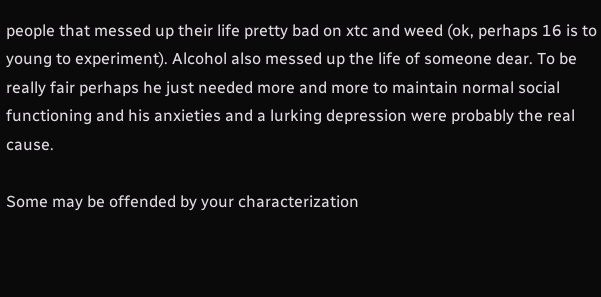people that messed up their life pretty bad on xtc and weed (ok, perhaps 16 is to young to experiment). Alcohol also messed up the life of someone dear. To be really fair perhaps he just needed more and more to maintain normal social functioning and his anxieties and a lurking depression were probably the real cause.

Some may be offended by your characterization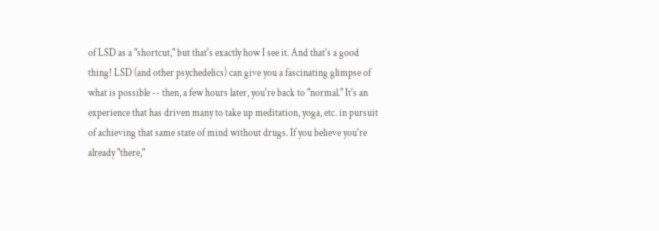of LSD as a "shortcut," but that's exactly how I see it. And that's a good thing! LSD (and other psychedelics) can give you a fascinating glimpse of what is possible -- then, a few hours later, you're back to "normal." It's an experience that has driven many to take up meditation, yoga, etc. in pursuit of achieving that same state of mind without drugs. If you believe you're already "there,"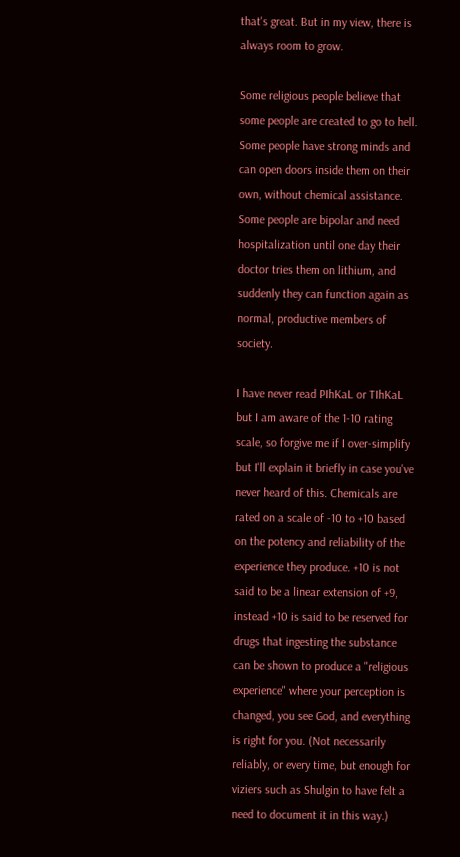that's great. But in my view, there is always room to grow.

Some religious people believe that some people are created to go to hell. Some people have strong minds and can open doors inside them on their own, without chemical assistance. Some people are bipolar and need hospitalization until one day their doctor tries them on lithium, and suddenly they can function again as normal, productive members of society.

I have never read PIhKaL or TIhKaL but I am aware of the 1-10 rating scale, so forgive me if I over-simplify but I'll explain it briefly in case you've never heard of this. Chemicals are rated on a scale of -10 to +10 based on the potency and reliability of the experience they produce. +10 is not said to be a linear extension of +9, instead +10 is said to be reserved for drugs that ingesting the substance can be shown to produce a "religious experience" where your perception is changed, you see God, and everything is right for you. (Not necessarily reliably, or every time, but enough for viziers such as Shulgin to have felt a need to document it in this way.)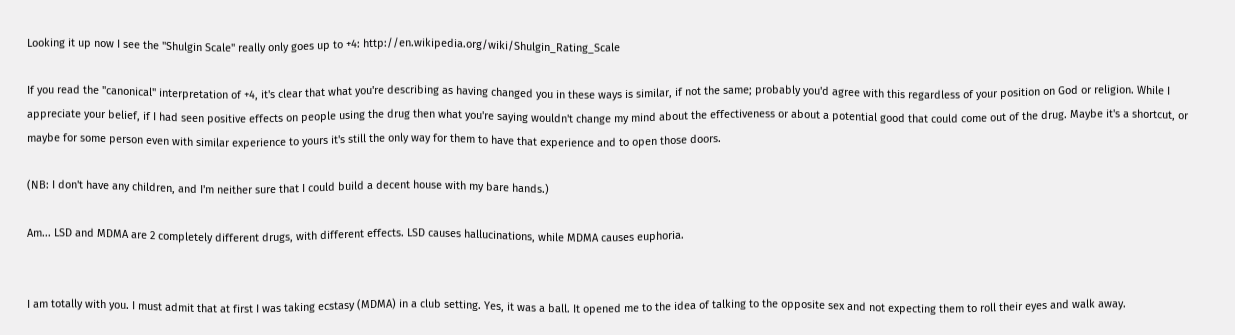Looking it up now I see the "Shulgin Scale" really only goes up to +4: http://en.wikipedia.org/wiki/Shulgin_Rating_Scale

If you read the "canonical" interpretation of +4, it's clear that what you're describing as having changed you in these ways is similar, if not the same; probably you'd agree with this regardless of your position on God or religion. While I appreciate your belief, if I had seen positive effects on people using the drug then what you're saying wouldn't change my mind about the effectiveness or about a potential good that could come out of the drug. Maybe it's a shortcut, or maybe for some person even with similar experience to yours it's still the only way for them to have that experience and to open those doors.

(NB: I don't have any children, and I'm neither sure that I could build a decent house with my bare hands.)

Am... LSD and MDMA are 2 completely different drugs, with different effects. LSD causes hallucinations, while MDMA causes euphoria.


I am totally with you. I must admit that at first I was taking ecstasy (MDMA) in a club setting. Yes, it was a ball. It opened me to the idea of talking to the opposite sex and not expecting them to roll their eyes and walk away.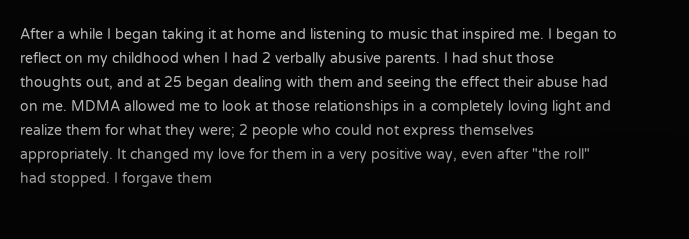After a while I began taking it at home and listening to music that inspired me. I began to reflect on my childhood when I had 2 verbally abusive parents. I had shut those thoughts out, and at 25 began dealing with them and seeing the effect their abuse had on me. MDMA allowed me to look at those relationships in a completely loving light and realize them for what they were; 2 people who could not express themselves appropriately. It changed my love for them in a very positive way, even after "the roll" had stopped. I forgave them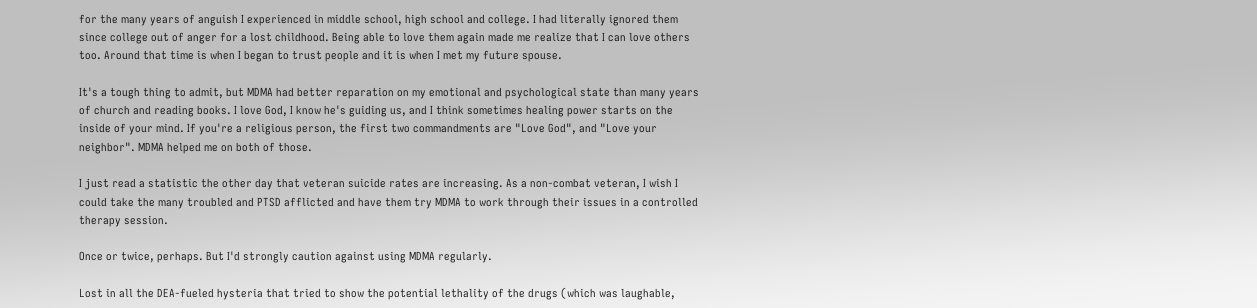for the many years of anguish I experienced in middle school, high school and college. I had literally ignored them since college out of anger for a lost childhood. Being able to love them again made me realize that I can love others too. Around that time is when I began to trust people and it is when I met my future spouse.

It's a tough thing to admit, but MDMA had better reparation on my emotional and psychological state than many years of church and reading books. I love God, I know he's guiding us, and I think sometimes healing power starts on the inside of your mind. If you're a religious person, the first two commandments are "Love God", and "Love your neighbor". MDMA helped me on both of those.

I just read a statistic the other day that veteran suicide rates are increasing. As a non-combat veteran, I wish I could take the many troubled and PTSD afflicted and have them try MDMA to work through their issues in a controlled therapy session.

Once or twice, perhaps. But I'd strongly caution against using MDMA regularly.

Lost in all the DEA-fueled hysteria that tried to show the potential lethality of the drugs (which was laughable,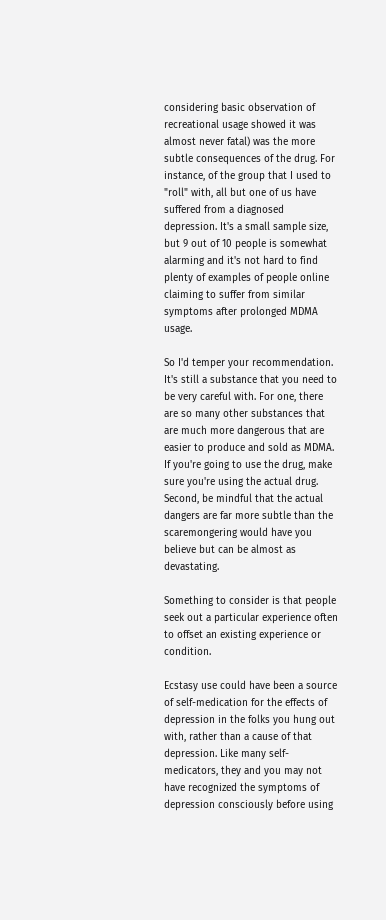considering basic observation of recreational usage showed it was almost never fatal) was the more subtle consequences of the drug. For instance, of the group that I used to "roll" with, all but one of us have suffered from a diagnosed depression. It's a small sample size, but 9 out of 10 people is somewhat alarming and it's not hard to find plenty of examples of people online claiming to suffer from similar symptoms after prolonged MDMA usage.

So I'd temper your recommendation. It's still a substance that you need to be very careful with. For one, there are so many other substances that are much more dangerous that are easier to produce and sold as MDMA. If you're going to use the drug, make sure you're using the actual drug. Second, be mindful that the actual dangers are far more subtle than the scaremongering would have you believe but can be almost as devastating.

Something to consider is that people seek out a particular experience often to offset an existing experience or condition.

Ecstasy use could have been a source of self-medication for the effects of depression in the folks you hung out with, rather than a cause of that depression. Like many self-medicators, they and you may not have recognized the symptoms of depression consciously before using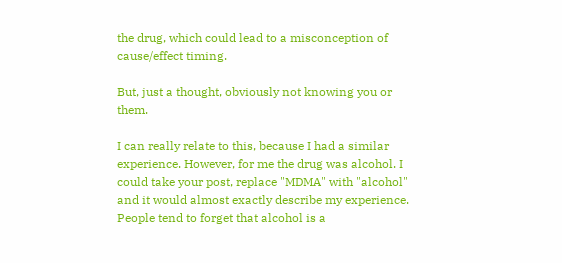the drug, which could lead to a misconception of cause/effect timing.

But, just a thought, obviously not knowing you or them.

I can really relate to this, because I had a similar experience. However, for me the drug was alcohol. I could take your post, replace "MDMA" with "alcohol" and it would almost exactly describe my experience. People tend to forget that alcohol is a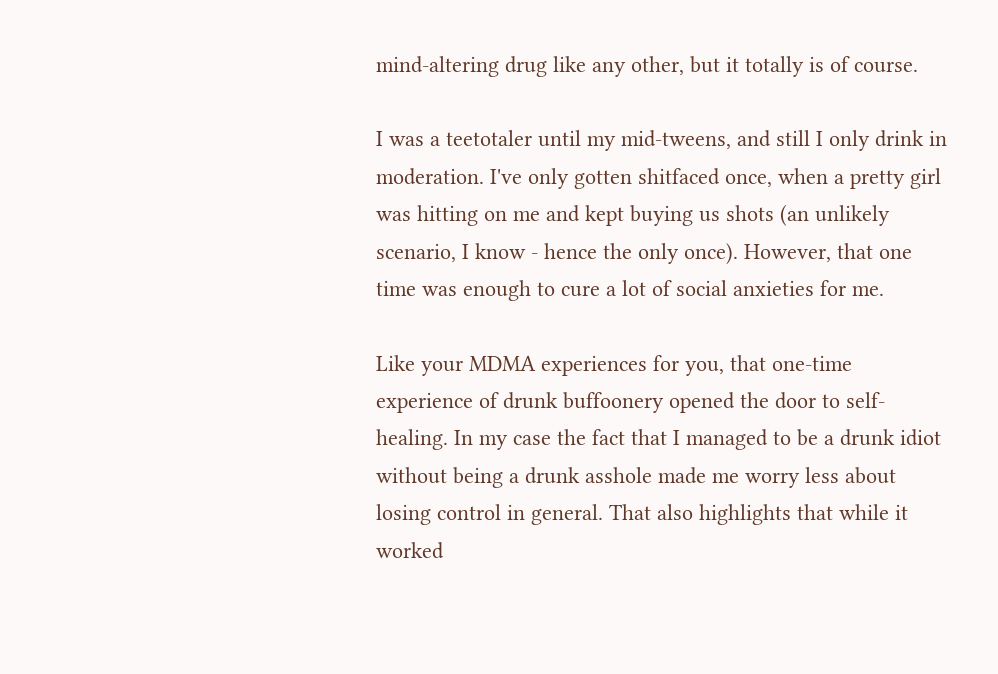mind-altering drug like any other, but it totally is of course.

I was a teetotaler until my mid-tweens, and still I only drink in moderation. I've only gotten shitfaced once, when a pretty girl was hitting on me and kept buying us shots (an unlikely scenario, I know - hence the only once). However, that one time was enough to cure a lot of social anxieties for me.

Like your MDMA experiences for you, that one-time experience of drunk buffoonery opened the door to self-healing. In my case the fact that I managed to be a drunk idiot without being a drunk asshole made me worry less about losing control in general. That also highlights that while it worked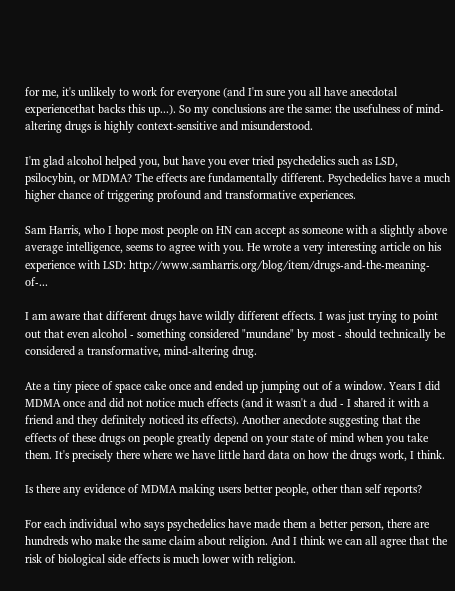for me, it's unlikely to work for everyone (and I'm sure you all have anecdotal experiencethat backs this up...). So my conclusions are the same: the usefulness of mind-altering drugs is highly context-sensitive and misunderstood.

I'm glad alcohol helped you, but have you ever tried psychedelics such as LSD, psilocybin, or MDMA? The effects are fundamentally different. Psychedelics have a much higher chance of triggering profound and transformative experiences.

Sam Harris, who I hope most people on HN can accept as someone with a slightly above average intelligence, seems to agree with you. He wrote a very interesting article on his experience with LSD: http://www.samharris.org/blog/item/drugs-and-the-meaning-of-...

I am aware that different drugs have wildly different effects. I was just trying to point out that even alcohol - something considered "mundane" by most - should technically be considered a transformative, mind-altering drug.

Ate a tiny piece of space cake once and ended up jumping out of a window. Years I did MDMA once and did not notice much effects (and it wasn't a dud - I shared it with a friend and they definitely noticed its effects). Another anecdote suggesting that the effects of these drugs on people greatly depend on your state of mind when you take them. It's precisely there where we have little hard data on how the drugs work, I think.

Is there any evidence of MDMA making users better people, other than self reports?

For each individual who says psychedelics have made them a better person, there are hundreds who make the same claim about religion. And I think we can all agree that the risk of biological side effects is much lower with religion.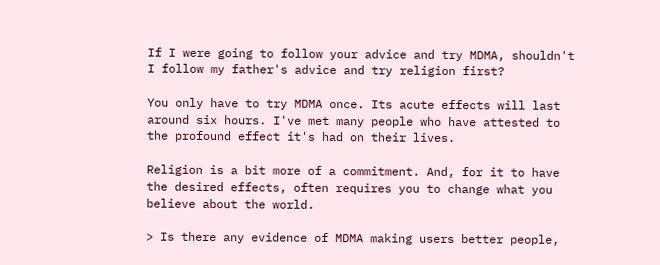If I were going to follow your advice and try MDMA, shouldn't I follow my father's advice and try religion first?

You only have to try MDMA once. Its acute effects will last around six hours. I've met many people who have attested to the profound effect it's had on their lives.

Religion is a bit more of a commitment. And, for it to have the desired effects, often requires you to change what you believe about the world.

> Is there any evidence of MDMA making users better people,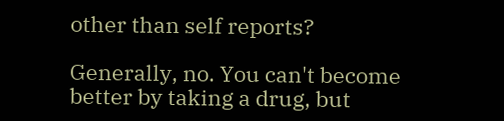other than self reports?

Generally, no. You can't become better by taking a drug, but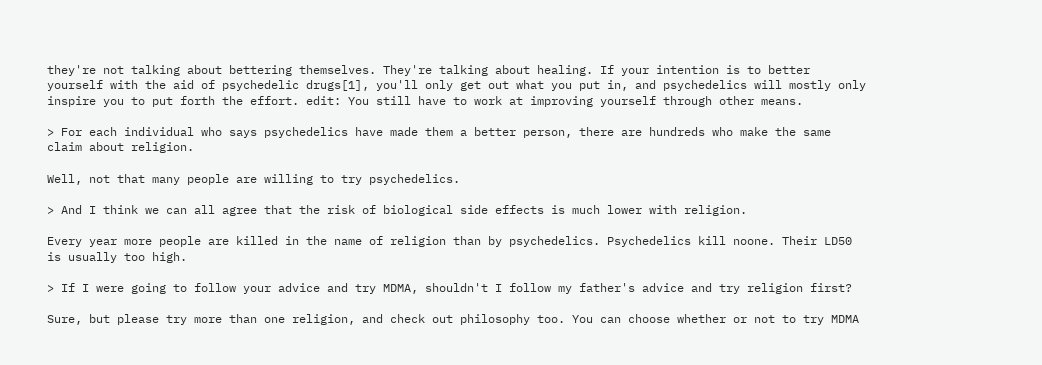they're not talking about bettering themselves. They're talking about healing. If your intention is to better yourself with the aid of psychedelic drugs[1], you'll only get out what you put in, and psychedelics will mostly only inspire you to put forth the effort. edit: You still have to work at improving yourself through other means.

> For each individual who says psychedelics have made them a better person, there are hundreds who make the same claim about religion.

Well, not that many people are willing to try psychedelics.

> And I think we can all agree that the risk of biological side effects is much lower with religion.

Every year more people are killed in the name of religion than by psychedelics. Psychedelics kill noone. Their LD50 is usually too high.

> If I were going to follow your advice and try MDMA, shouldn't I follow my father's advice and try religion first?

Sure, but please try more than one religion, and check out philosophy too. You can choose whether or not to try MDMA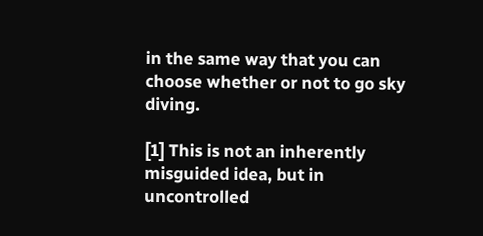in the same way that you can choose whether or not to go sky diving.

[1] This is not an inherently misguided idea, but in uncontrolled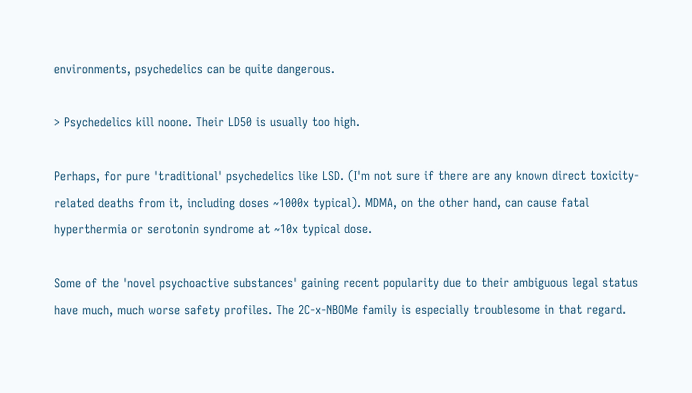environments, psychedelics can be quite dangerous.

> Psychedelics kill noone. Their LD50 is usually too high.

Perhaps, for pure 'traditional' psychedelics like LSD. (I'm not sure if there are any known direct toxicity-related deaths from it, including doses ~1000x typical). MDMA, on the other hand, can cause fatal hyperthermia or serotonin syndrome at ~10x typical dose.

Some of the 'novel psychoactive substances' gaining recent popularity due to their ambiguous legal status have much, much worse safety profiles. The 2C-x-NBOMe family is especially troublesome in that regard.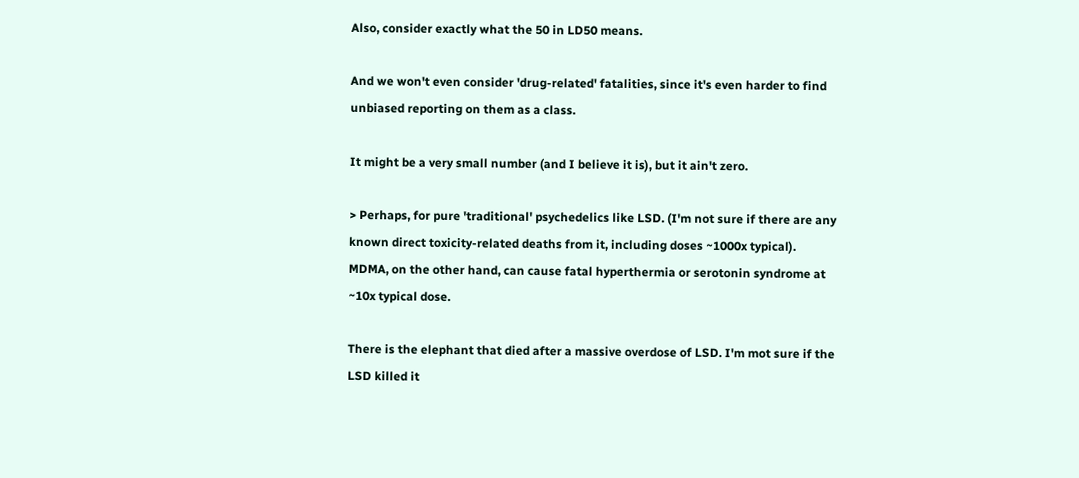Also, consider exactly what the 50 in LD50 means.

And we won't even consider 'drug-related' fatalities, since it's even harder to find unbiased reporting on them as a class.

It might be a very small number (and I believe it is), but it ain't zero.

> Perhaps, for pure 'traditional' psychedelics like LSD. (I'm not sure if there are any known direct toxicity-related deaths from it, including doses ~1000x typical). MDMA, on the other hand, can cause fatal hyperthermia or serotonin syndrome at ~10x typical dose.

There is the elephant that died after a massive overdose of LSD. I'm mot sure if the LSD killed it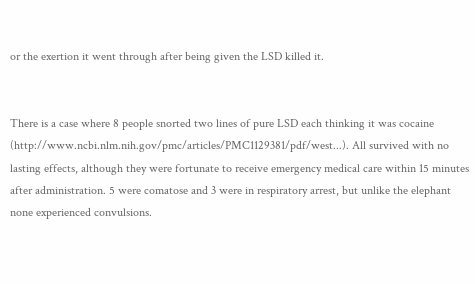or the exertion it went through after being given the LSD killed it.


There is a case where 8 people snorted two lines of pure LSD each thinking it was cocaine (http://www.ncbi.nlm.nih.gov/pmc/articles/PMC1129381/pdf/west...). All survived with no lasting effects, although they were fortunate to receive emergency medical care within 15 minutes after administration. 5 were comatose and 3 were in respiratory arrest, but unlike the elephant none experienced convulsions.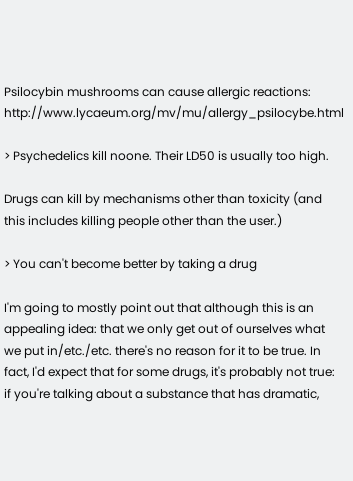Psilocybin mushrooms can cause allergic reactions: http://www.lycaeum.org/mv/mu/allergy_psilocybe.html

> Psychedelics kill noone. Their LD50 is usually too high.

Drugs can kill by mechanisms other than toxicity (and this includes killing people other than the user.)

> You can't become better by taking a drug

I'm going to mostly point out that although this is an appealing idea: that we only get out of ourselves what we put in/etc./etc. there's no reason for it to be true. In fact, I'd expect that for some drugs, it's probably not true: if you're talking about a substance that has dramatic,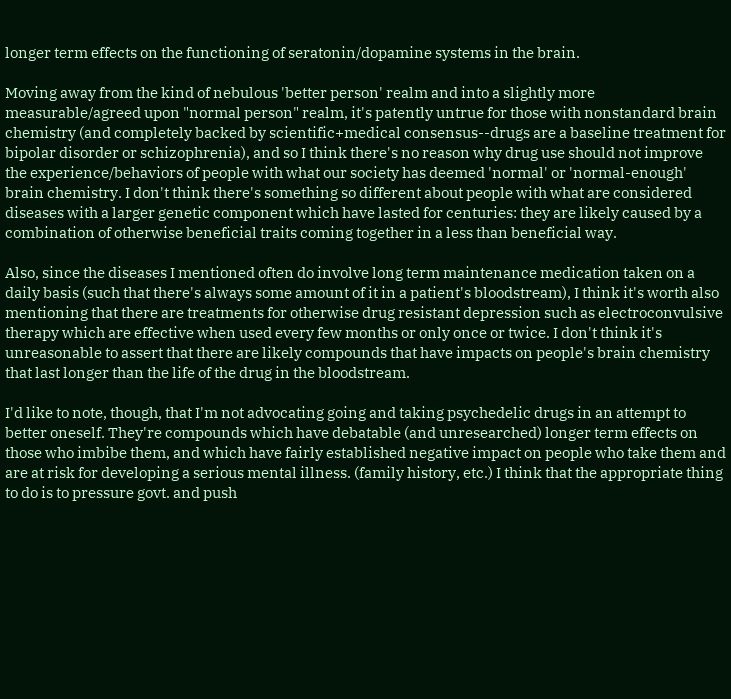longer term effects on the functioning of seratonin/dopamine systems in the brain.

Moving away from the kind of nebulous 'better person' realm and into a slightly more measurable/agreed upon "normal person" realm, it's patently untrue for those with nonstandard brain chemistry (and completely backed by scientific+medical consensus--drugs are a baseline treatment for bipolar disorder or schizophrenia), and so I think there's no reason why drug use should not improve the experience/behaviors of people with what our society has deemed 'normal' or 'normal-enough' brain chemistry. I don't think there's something so different about people with what are considered diseases with a larger genetic component which have lasted for centuries: they are likely caused by a combination of otherwise beneficial traits coming together in a less than beneficial way.

Also, since the diseases I mentioned often do involve long term maintenance medication taken on a daily basis (such that there's always some amount of it in a patient's bloodstream), I think it's worth also mentioning that there are treatments for otherwise drug resistant depression such as electroconvulsive therapy which are effective when used every few months or only once or twice. I don't think it's unreasonable to assert that there are likely compounds that have impacts on people's brain chemistry that last longer than the life of the drug in the bloodstream.

I'd like to note, though, that I'm not advocating going and taking psychedelic drugs in an attempt to better oneself. They're compounds which have debatable (and unresearched) longer term effects on those who imbibe them, and which have fairly established negative impact on people who take them and are at risk for developing a serious mental illness. (family history, etc.) I think that the appropriate thing to do is to pressure govt. and push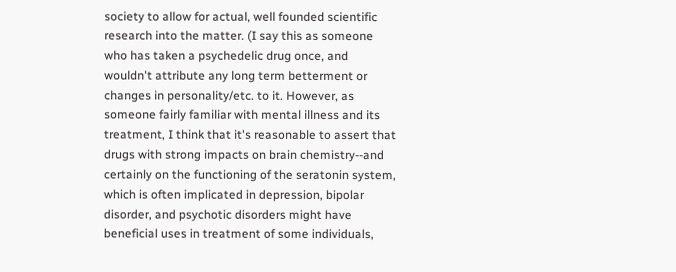society to allow for actual, well founded scientific research into the matter. (I say this as someone who has taken a psychedelic drug once, and wouldn't attribute any long term betterment or changes in personality/etc. to it. However, as someone fairly familiar with mental illness and its treatment, I think that it's reasonable to assert that drugs with strong impacts on brain chemistry--and certainly on the functioning of the seratonin system, which is often implicated in depression, bipolar disorder, and psychotic disorders might have beneficial uses in treatment of some individuals,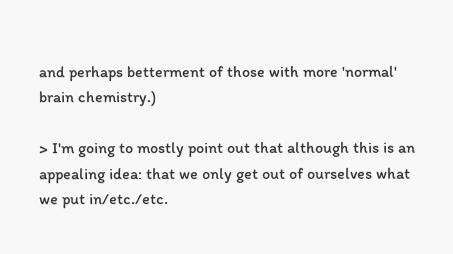and perhaps betterment of those with more 'normal' brain chemistry.)

> I'm going to mostly point out that although this is an appealing idea: that we only get out of ourselves what we put in/etc./etc.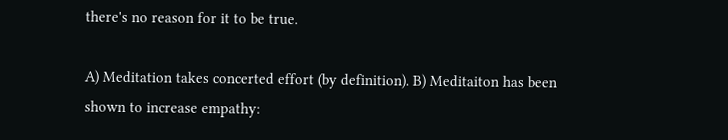there's no reason for it to be true.

A) Meditation takes concerted effort (by definition). B) Meditaiton has been shown to increase empathy: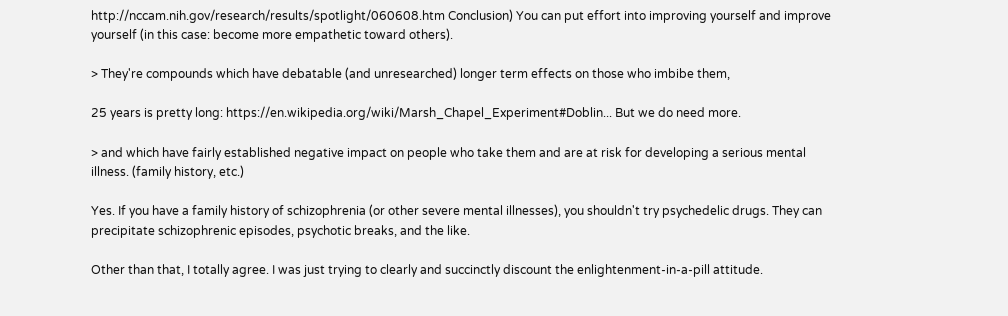http://nccam.nih.gov/research/results/spotlight/060608.htm Conclusion) You can put effort into improving yourself and improve yourself (in this case: become more empathetic toward others).

> They're compounds which have debatable (and unresearched) longer term effects on those who imbibe them,

25 years is pretty long: https://en.wikipedia.org/wiki/Marsh_Chapel_Experiment#Doblin... But we do need more.

> and which have fairly established negative impact on people who take them and are at risk for developing a serious mental illness. (family history, etc.)

Yes. If you have a family history of schizophrenia (or other severe mental illnesses), you shouldn't try psychedelic drugs. They can precipitate schizophrenic episodes, psychotic breaks, and the like.

Other than that, I totally agree. I was just trying to clearly and succinctly discount the enlightenment-in-a-pill attitude.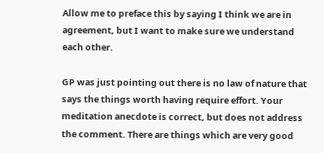Allow me to preface this by saying I think we are in agreement, but I want to make sure we understand each other.

GP was just pointing out there is no law of nature that says the things worth having require effort. Your meditation anecdote is correct, but does not address the comment. There are things which are very good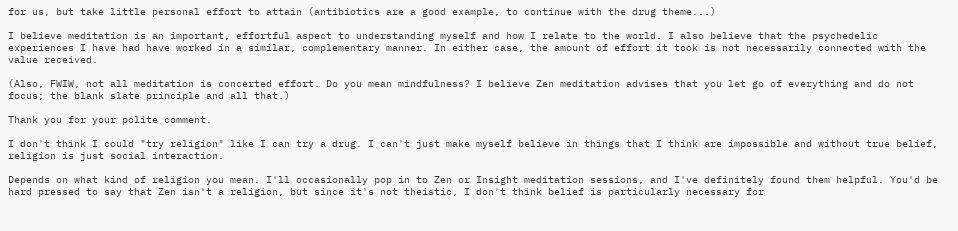for us, but take little personal effort to attain (antibiotics are a good example, to continue with the drug theme...)

I believe meditation is an important, effortful aspect to understanding myself and how I relate to the world. I also believe that the psychedelic experiences I have had have worked in a similar, complementary manner. In either case, the amount of effort it took is not necessarily connected with the value received.

(Also, FWIW, not all meditation is concerted effort. Do you mean mindfulness? I believe Zen meditation advises that you let go of everything and do not focus; the blank slate principle and all that.)

Thank you for your polite comment.

I don't think I could "try religion" like I can try a drug. I can't just make myself believe in things that I think are impossible and without true belief, religion is just social interaction.

Depends on what kind of religion you mean. I'll occasionally pop in to Zen or Insight meditation sessions, and I've definitely found them helpful. You'd be hard pressed to say that Zen isn't a religion, but since it's not theistic, I don't think belief is particularly necessary for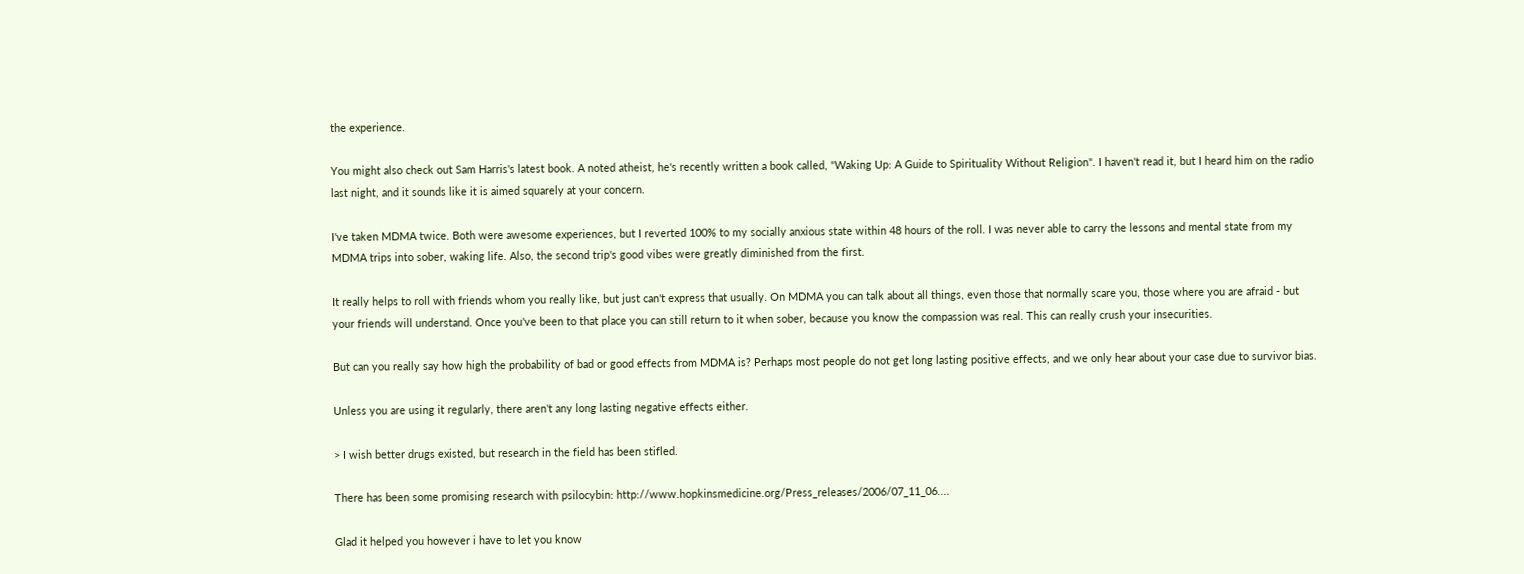the experience.

You might also check out Sam Harris's latest book. A noted atheist, he's recently written a book called, "Waking Up: A Guide to Spirituality Without Religion". I haven't read it, but I heard him on the radio last night, and it sounds like it is aimed squarely at your concern.

I've taken MDMA twice. Both were awesome experiences, but I reverted 100% to my socially anxious state within 48 hours of the roll. I was never able to carry the lessons and mental state from my MDMA trips into sober, waking life. Also, the second trip's good vibes were greatly diminished from the first.

It really helps to roll with friends whom you really like, but just can't express that usually. On MDMA you can talk about all things, even those that normally scare you, those where you are afraid - but your friends will understand. Once you've been to that place you can still return to it when sober, because you know the compassion was real. This can really crush your insecurities.

But can you really say how high the probability of bad or good effects from MDMA is? Perhaps most people do not get long lasting positive effects, and we only hear about your case due to survivor bias.

Unless you are using it regularly, there aren't any long lasting negative effects either.

> I wish better drugs existed, but research in the field has been stifled.

There has been some promising research with psilocybin: http://www.hopkinsmedicine.org/Press_releases/2006/07_11_06....

Glad it helped you however i have to let you know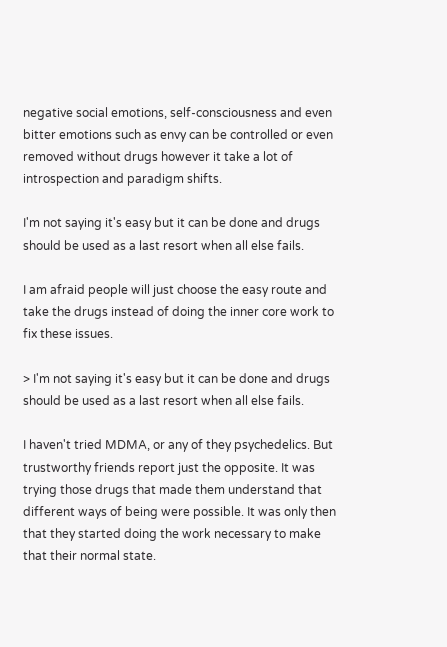negative social emotions, self-consciousness and even bitter emotions such as envy can be controlled or even removed without drugs however it take a lot of introspection and paradigm shifts.

I'm not saying it's easy but it can be done and drugs should be used as a last resort when all else fails.

I am afraid people will just choose the easy route and take the drugs instead of doing the inner core work to fix these issues.

> I'm not saying it's easy but it can be done and drugs should be used as a last resort when all else fails.

I haven't tried MDMA, or any of they psychedelics. But trustworthy friends report just the opposite. It was trying those drugs that made them understand that different ways of being were possible. It was only then that they started doing the work necessary to make that their normal state.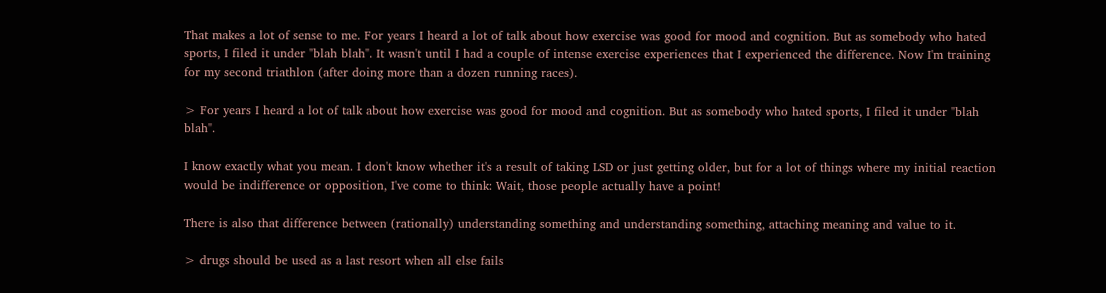That makes a lot of sense to me. For years I heard a lot of talk about how exercise was good for mood and cognition. But as somebody who hated sports, I filed it under "blah blah". It wasn't until I had a couple of intense exercise experiences that I experienced the difference. Now I'm training for my second triathlon (after doing more than a dozen running races).

> For years I heard a lot of talk about how exercise was good for mood and cognition. But as somebody who hated sports, I filed it under "blah blah".

I know exactly what you mean. I don't know whether it's a result of taking LSD or just getting older, but for a lot of things where my initial reaction would be indifference or opposition, I've come to think: Wait, those people actually have a point!

There is also that difference between (rationally) understanding something and understanding something, attaching meaning and value to it.

> drugs should be used as a last resort when all else fails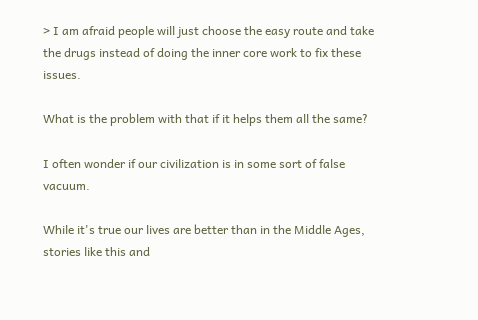> I am afraid people will just choose the easy route and take the drugs instead of doing the inner core work to fix these issues.

What is the problem with that if it helps them all the same?

I often wonder if our civilization is in some sort of false vacuum.

While it's true our lives are better than in the Middle Ages, stories like this and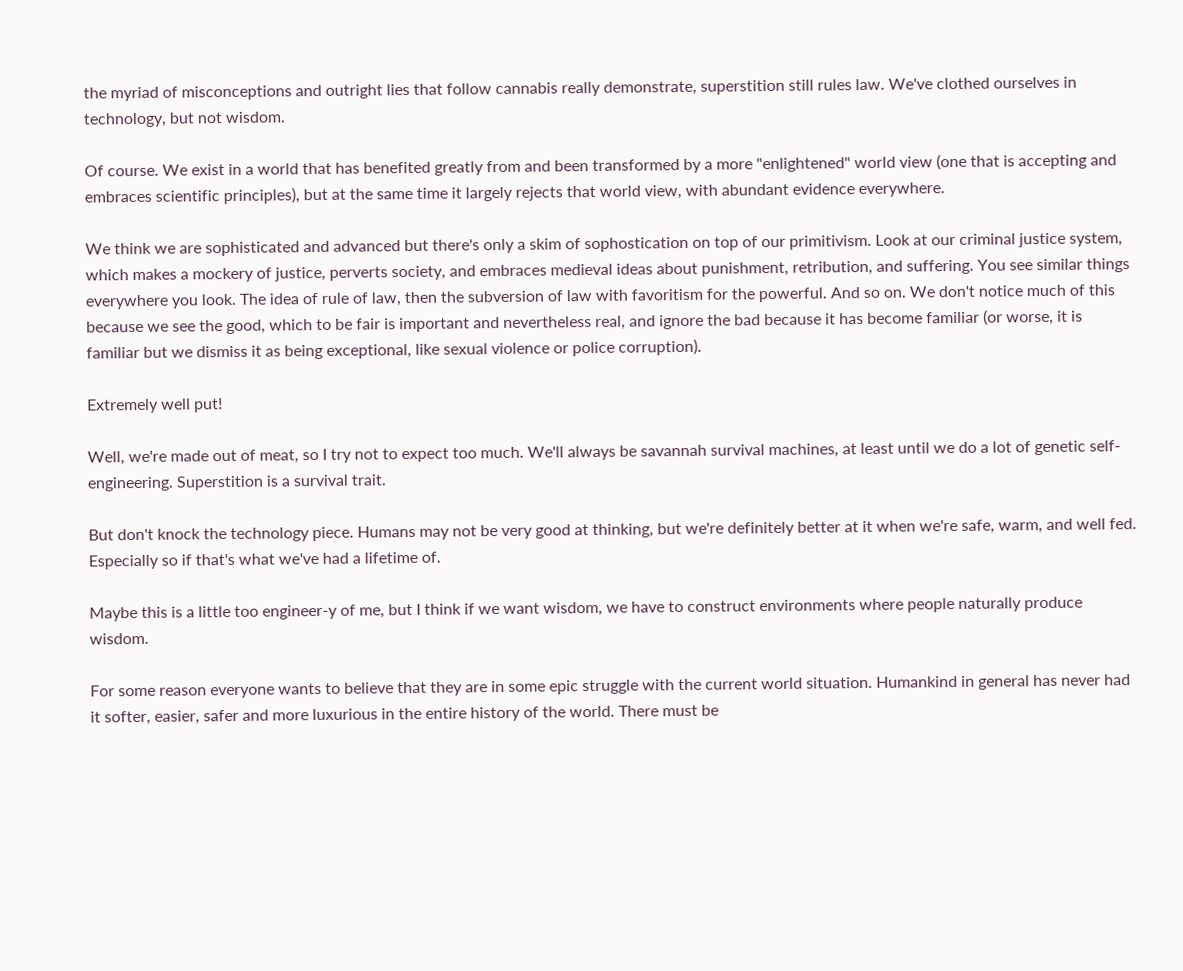the myriad of misconceptions and outright lies that follow cannabis really demonstrate, superstition still rules law. We've clothed ourselves in technology, but not wisdom.

Of course. We exist in a world that has benefited greatly from and been transformed by a more "enlightened" world view (one that is accepting and embraces scientific principles), but at the same time it largely rejects that world view, with abundant evidence everywhere.

We think we are sophisticated and advanced but there's only a skim of sophostication on top of our primitivism. Look at our criminal justice system, which makes a mockery of justice, perverts society, and embraces medieval ideas about punishment, retribution, and suffering. You see similar things everywhere you look. The idea of rule of law, then the subversion of law with favoritism for the powerful. And so on. We don't notice much of this because we see the good, which to be fair is important and nevertheless real, and ignore the bad because it has become familiar (or worse, it is familiar but we dismiss it as being exceptional, like sexual violence or police corruption).

Extremely well put!

Well, we're made out of meat, so I try not to expect too much. We'll always be savannah survival machines, at least until we do a lot of genetic self-engineering. Superstition is a survival trait.

But don't knock the technology piece. Humans may not be very good at thinking, but we're definitely better at it when we're safe, warm, and well fed. Especially so if that's what we've had a lifetime of.

Maybe this is a little too engineer-y of me, but I think if we want wisdom, we have to construct environments where people naturally produce wisdom.

For some reason everyone wants to believe that they are in some epic struggle with the current world situation. Humankind in general has never had it softer, easier, safer and more luxurious in the entire history of the world. There must be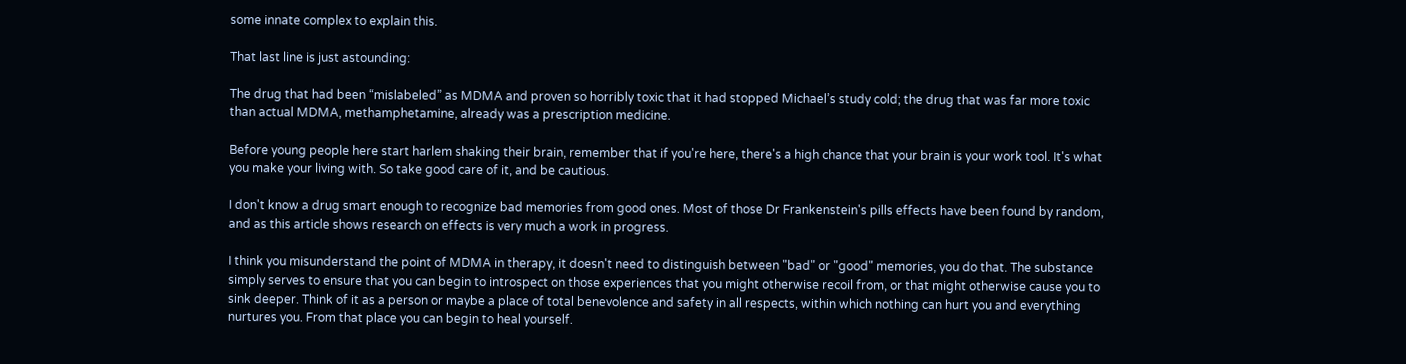some innate complex to explain this.

That last line is just astounding:

The drug that had been “mislabeled” as MDMA and proven so horribly toxic that it had stopped Michael’s study cold; the drug that was far more toxic than actual MDMA, methamphetamine, already was a prescription medicine.

Before young people here start harlem shaking their brain, remember that if you're here, there's a high chance that your brain is your work tool. It's what you make your living with. So take good care of it, and be cautious.

I don't know a drug smart enough to recognize bad memories from good ones. Most of those Dr Frankenstein's pills effects have been found by random, and as this article shows research on effects is very much a work in progress.

I think you misunderstand the point of MDMA in therapy, it doesn't need to distinguish between "bad" or "good" memories, you do that. The substance simply serves to ensure that you can begin to introspect on those experiences that you might otherwise recoil from, or that might otherwise cause you to sink deeper. Think of it as a person or maybe a place of total benevolence and safety in all respects, within which nothing can hurt you and everything nurtures you. From that place you can begin to heal yourself.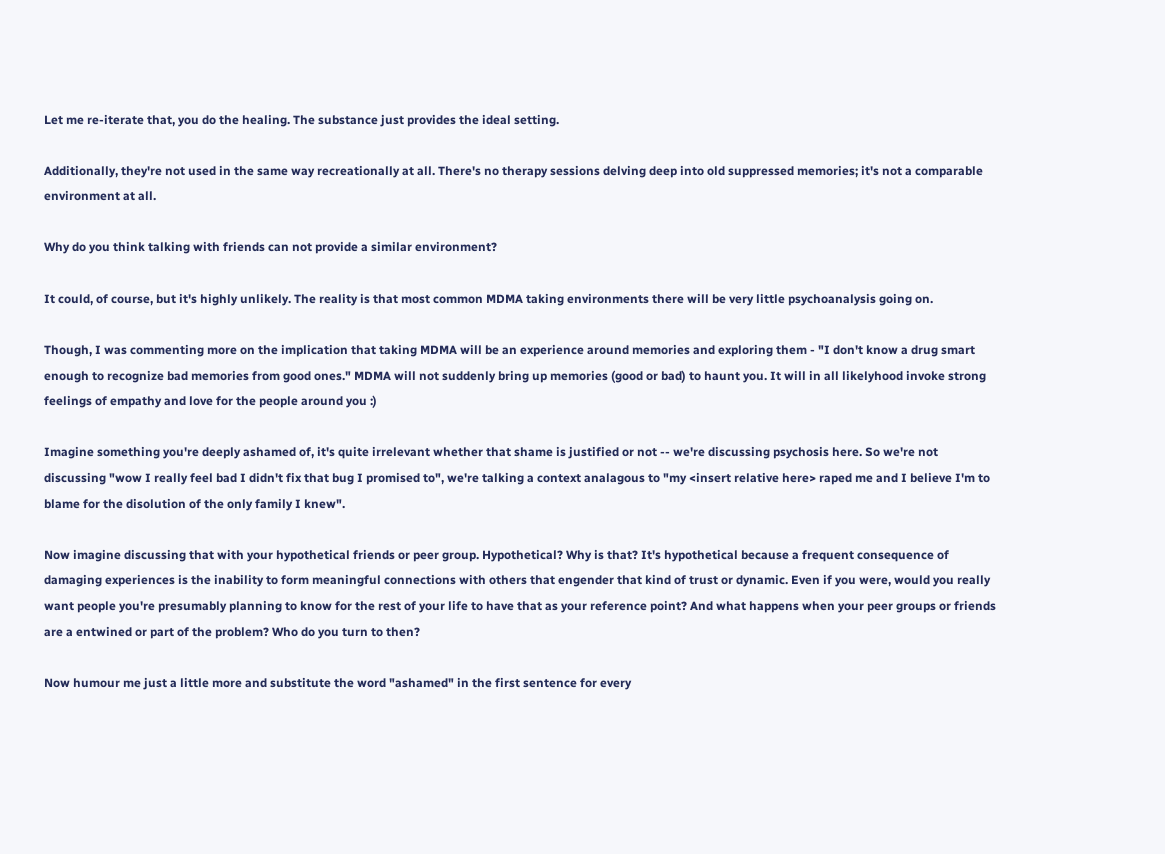Let me re-iterate that, you do the healing. The substance just provides the ideal setting.

Additionally, they're not used in the same way recreationally at all. There's no therapy sessions delving deep into old suppressed memories; it's not a comparable environment at all.

Why do you think talking with friends can not provide a similar environment?

It could, of course, but it's highly unlikely. The reality is that most common MDMA taking environments there will be very little psychoanalysis going on.

Though, I was commenting more on the implication that taking MDMA will be an experience around memories and exploring them - "I don't know a drug smart enough to recognize bad memories from good ones." MDMA will not suddenly bring up memories (good or bad) to haunt you. It will in all likelyhood invoke strong feelings of empathy and love for the people around you :)

Imagine something you're deeply ashamed of, it's quite irrelevant whether that shame is justified or not -- we're discussing psychosis here. So we're not discussing "wow I really feel bad I didn't fix that bug I promised to", we're talking a context analagous to "my <insert relative here> raped me and I believe I'm to blame for the disolution of the only family I knew".

Now imagine discussing that with your hypothetical friends or peer group. Hypothetical? Why is that? It's hypothetical because a frequent consequence of damaging experiences is the inability to form meaningful connections with others that engender that kind of trust or dynamic. Even if you were, would you really want people you're presumably planning to know for the rest of your life to have that as your reference point? And what happens when your peer groups or friends are a entwined or part of the problem? Who do you turn to then?

Now humour me just a little more and substitute the word "ashamed" in the first sentence for every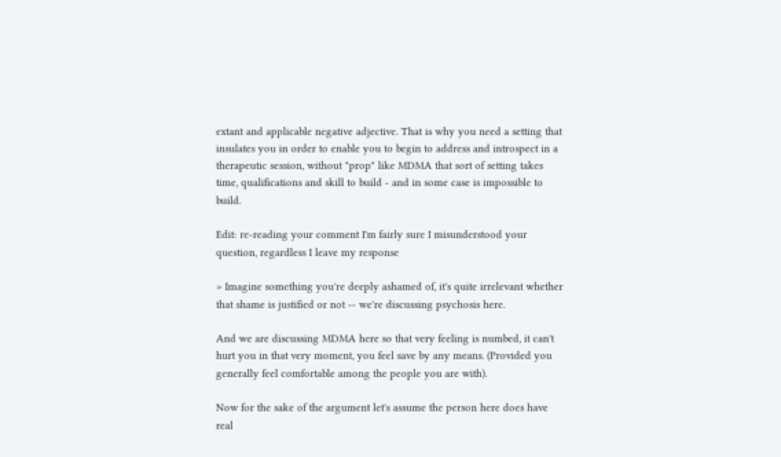extant and applicable negative adjective. That is why you need a setting that insulates you in order to enable you to begin to address and introspect in a therapeutic session, without "prop" like MDMA that sort of setting takes time, qualifications and skill to build - and in some case is impossible to build.

Edit: re-reading your comment I'm fairly sure I misunderstood your question, regardless I leave my response

> Imagine something you're deeply ashamed of, it's quite irrelevant whether that shame is justified or not -- we're discussing psychosis here.

And we are discussing MDMA here so that very feeling is numbed, it can't hurt you in that very moment, you feel save by any means. (Provided you generally feel comfortable among the people you are with).

Now for the sake of the argument let's assume the person here does have real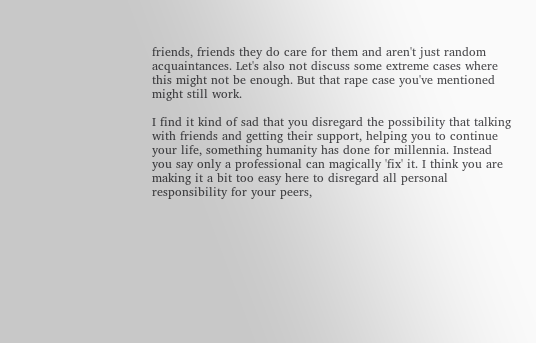friends, friends they do care for them and aren't just random acquaintances. Let's also not discuss some extreme cases where this might not be enough. But that rape case you've mentioned might still work.

I find it kind of sad that you disregard the possibility that talking with friends and getting their support, helping you to continue your life, something humanity has done for millennia. Instead you say only a professional can magically 'fix' it. I think you are making it a bit too easy here to disregard all personal responsibility for your peers,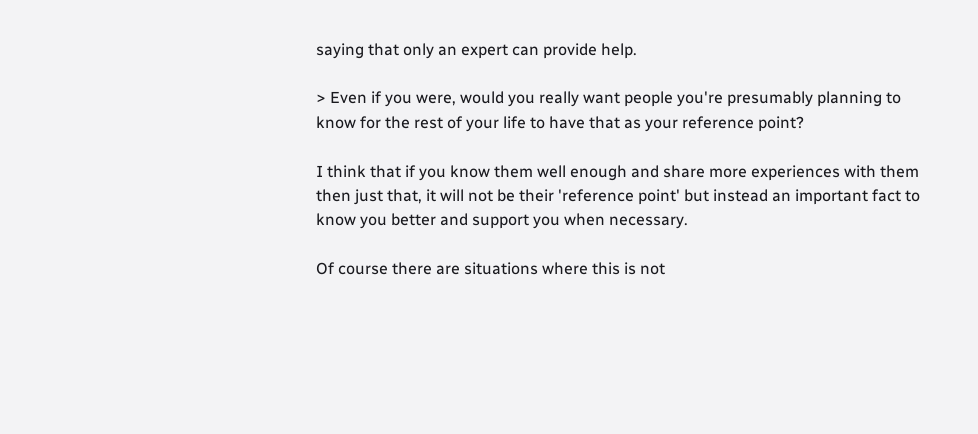saying that only an expert can provide help.

> Even if you were, would you really want people you're presumably planning to know for the rest of your life to have that as your reference point?

I think that if you know them well enough and share more experiences with them then just that, it will not be their 'reference point' but instead an important fact to know you better and support you when necessary.

Of course there are situations where this is not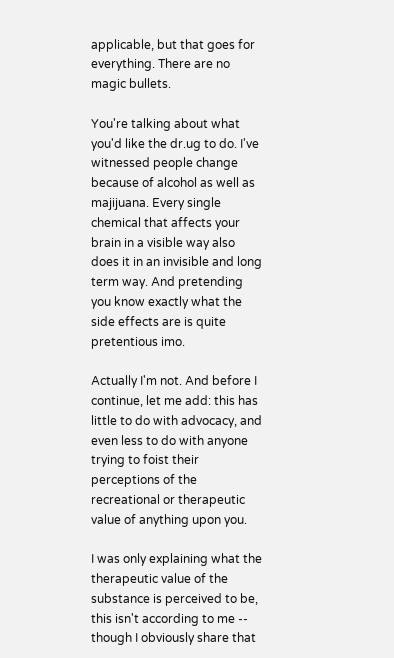applicable, but that goes for everything. There are no magic bullets.

You're talking about what you'd like the dr.ug to do. I've witnessed people change because of alcohol as well as majijuana. Every single chemical that affects your brain in a visible way also does it in an invisible and long term way. And pretending you know exactly what the side effects are is quite pretentious imo.

Actually I'm not. And before I continue, let me add: this has little to do with advocacy, and even less to do with anyone trying to foist their perceptions of the recreational or therapeutic value of anything upon you.

I was only explaining what the therapeutic value of the substance is perceived to be, this isn't according to me -- though I obviously share that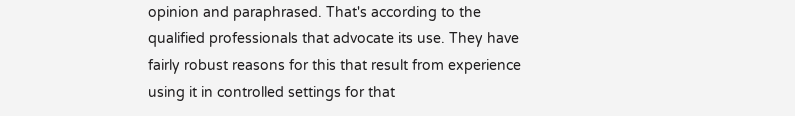opinion and paraphrased. That's according to the qualified professionals that advocate its use. They have fairly robust reasons for this that result from experience using it in controlled settings for that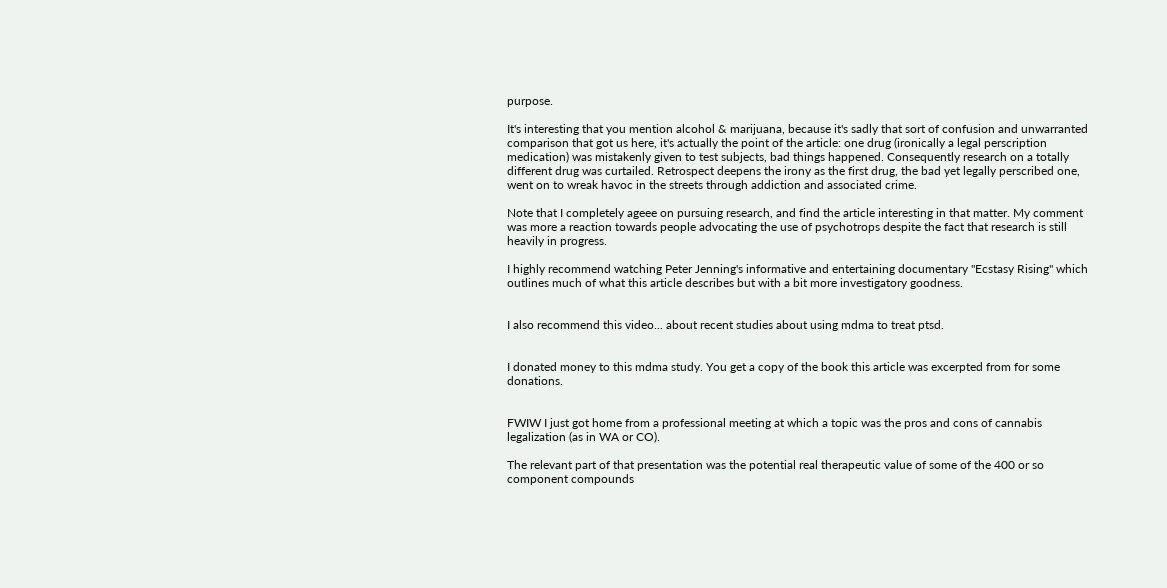purpose.

It's interesting that you mention alcohol & marijuana, because it's sadly that sort of confusion and unwarranted comparison that got us here, it's actually the point of the article: one drug (ironically a legal perscription medication) was mistakenly given to test subjects, bad things happened. Consequently research on a totally different drug was curtailed. Retrospect deepens the irony as the first drug, the bad yet legally perscribed one, went on to wreak havoc in the streets through addiction and associated crime.

Note that I completely ageee on pursuing research, and find the article interesting in that matter. My comment was more a reaction towards people advocating the use of psychotrops despite the fact that research is still heavily in progress.

I highly recommend watching Peter Jenning's informative and entertaining documentary "Ecstasy Rising" which outlines much of what this article describes but with a bit more investigatory goodness.


I also recommend this video... about recent studies about using mdma to treat ptsd.


I donated money to this mdma study. You get a copy of the book this article was excerpted from for some donations.


FWIW I just got home from a professional meeting at which a topic was the pros and cons of cannabis legalization (as in WA or CO).

The relevant part of that presentation was the potential real therapeutic value of some of the 400 or so component compounds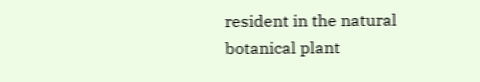resident in the natural botanical plant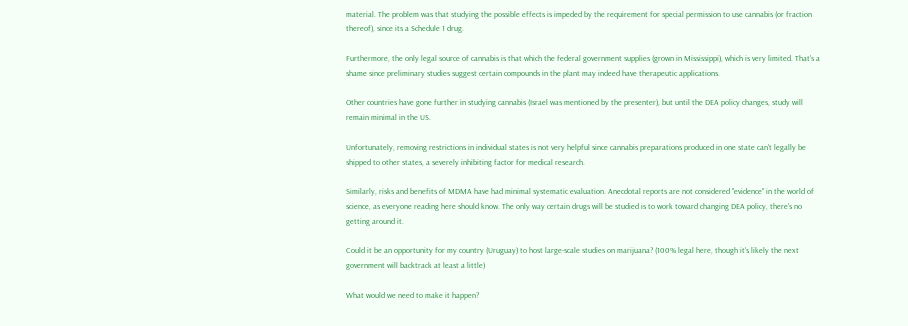material. The problem was that studying the possible effects is impeded by the requirement for special permission to use cannabis (or fraction thereof), since its a Schedule 1 drug.

Furthermore, the only legal source of cannabis is that which the federal government supplies (grown in Mississippi), which is very limited. That's a shame since preliminary studies suggest certain compounds in the plant may indeed have therapeutic applications.

Other countries have gone further in studying cannabis (Israel was mentioned by the presenter), but until the DEA policy changes, study will remain minimal in the US.

Unfortunately, removing restrictions in individual states is not very helpful since cannabis preparations produced in one state can't legally be shipped to other states, a severely inhibiting factor for medical research.

Similarly, risks and benefits of MDMA have had minimal systematic evaluation. Anecdotal reports are not considered "evidence" in the world of science, as everyone reading here should know. The only way certain drugs will be studied is to work toward changing DEA policy, there's no getting around it.

Could it be an opportunity for my country (Uruguay) to host large-scale studies on marijuana? (100% legal here, though it's likely the next government will backtrack at least a little)

What would we need to make it happen?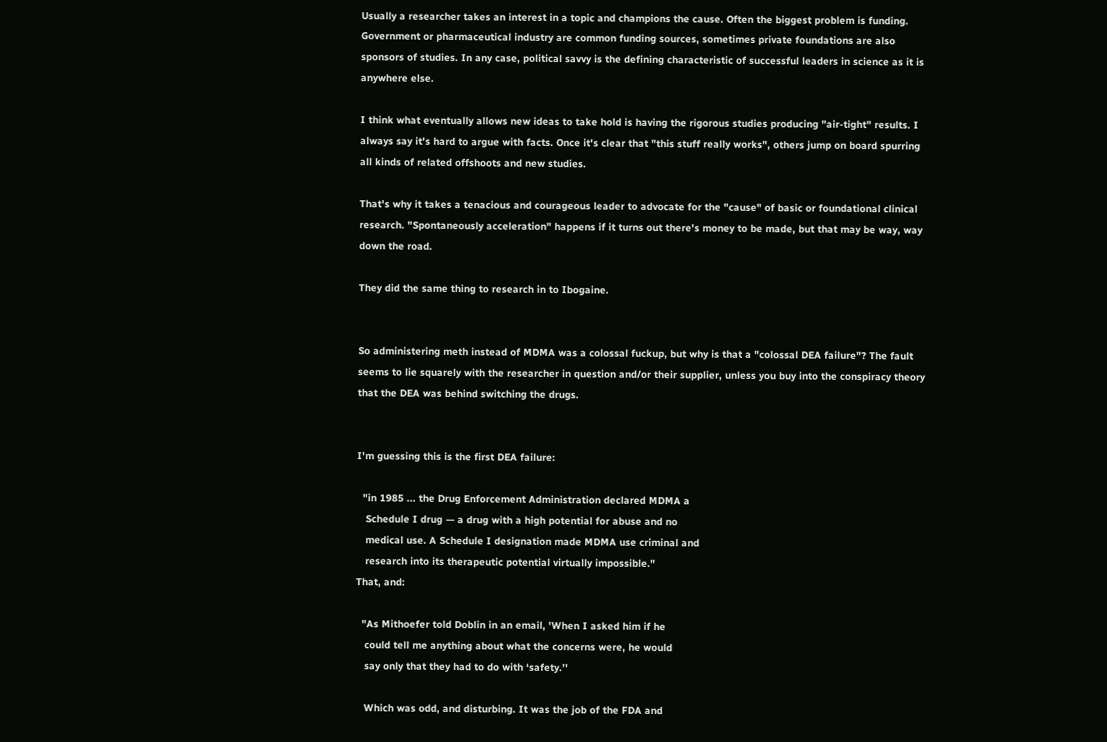Usually a researcher takes an interest in a topic and champions the cause. Often the biggest problem is funding. Government or pharmaceutical industry are common funding sources, sometimes private foundations are also sponsors of studies. In any case, political savvy is the defining characteristic of successful leaders in science as it is anywhere else.

I think what eventually allows new ideas to take hold is having the rigorous studies producing "air-tight" results. I always say it's hard to argue with facts. Once it's clear that "this stuff really works", others jump on board spurring all kinds of related offshoots and new studies.

That's why it takes a tenacious and courageous leader to advocate for the "cause" of basic or foundational clinical research. "Spontaneously acceleration" happens if it turns out there's money to be made, but that may be way, way down the road.

They did the same thing to research in to Ibogaine.


So administering meth instead of MDMA was a colossal fuckup, but why is that a "colossal DEA failure"? The fault seems to lie squarely with the researcher in question and/or their supplier, unless you buy into the conspiracy theory that the DEA was behind switching the drugs.


I'm guessing this is the first DEA failure:

  "in 1985 ... the Drug Enforcement Administration declared MDMA a
   Schedule I drug — a drug with a high potential for abuse and no
   medical use. A Schedule I designation made MDMA use criminal and
   research into its therapeutic potential virtually impossible."
That, and:

  "As Mithoefer told Doblin in an email, 'When I asked him if he
   could tell me anything about what the concerns were, he would
   say only that they had to do with ‘safety.’'

   Which was odd, and disturbing. It was the job of the FDA and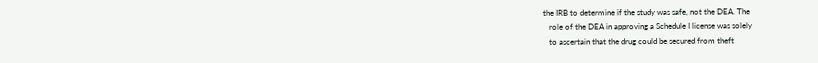the IRB to determine if the study was safe, not the DEA. The
   role of the DEA in approving a Schedule I license was solely
   to ascertain that the drug could be secured from theft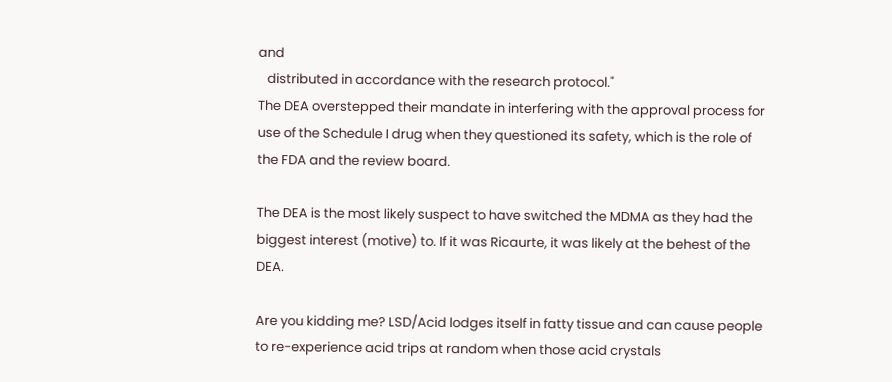and
   distributed in accordance with the research protocol."
The DEA overstepped their mandate in interfering with the approval process for use of the Schedule I drug when they questioned its safety, which is the role of the FDA and the review board.

The DEA is the most likely suspect to have switched the MDMA as they had the biggest interest (motive) to. If it was Ricaurte, it was likely at the behest of the DEA.

Are you kidding me? LSD/Acid lodges itself in fatty tissue and can cause people to re-experience acid trips at random when those acid crystals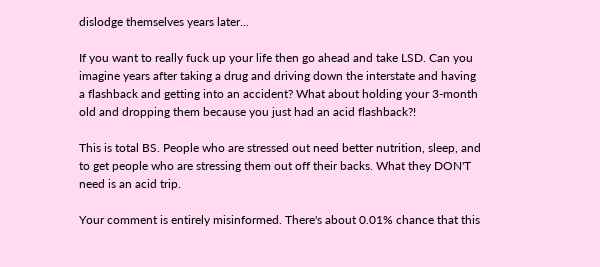dislodge themselves years later...

If you want to really fuck up your life then go ahead and take LSD. Can you imagine years after taking a drug and driving down the interstate and having a flashback and getting into an accident? What about holding your 3-month old and dropping them because you just had an acid flashback?!

This is total BS. People who are stressed out need better nutrition, sleep, and to get people who are stressing them out off their backs. What they DON'T need is an acid trip.

Your comment is entirely misinformed. There's about 0.01% chance that this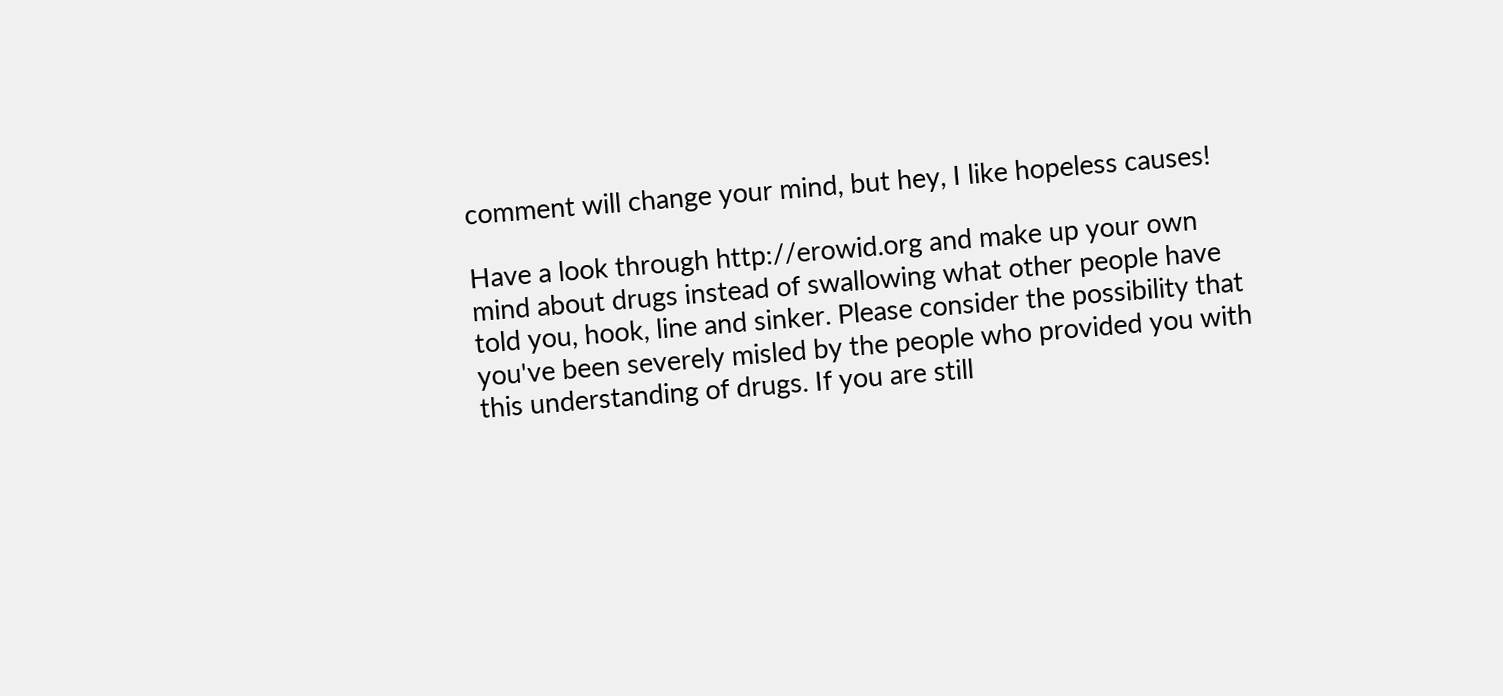comment will change your mind, but hey, I like hopeless causes!

Have a look through http://erowid.org and make up your own mind about drugs instead of swallowing what other people have told you, hook, line and sinker. Please consider the possibility that you've been severely misled by the people who provided you with this understanding of drugs. If you are still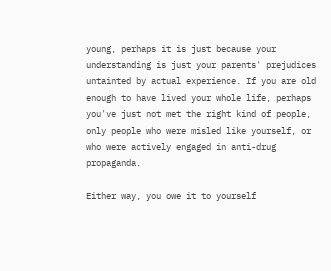young, perhaps it is just because your understanding is just your parents' prejudices untainted by actual experience. If you are old enough to have lived your whole life, perhaps you've just not met the right kind of people, only people who were misled like yourself, or who were actively engaged in anti-drug propaganda.

Either way, you owe it to yourself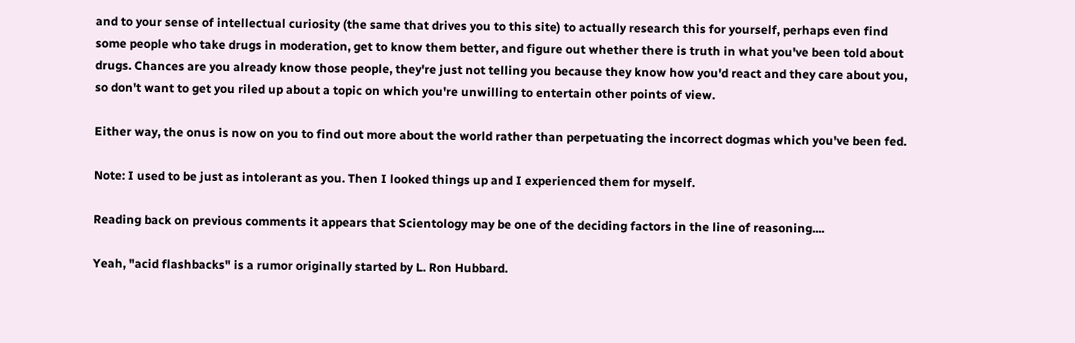and to your sense of intellectual curiosity (the same that drives you to this site) to actually research this for yourself, perhaps even find some people who take drugs in moderation, get to know them better, and figure out whether there is truth in what you've been told about drugs. Chances are you already know those people, they're just not telling you because they know how you'd react and they care about you, so don't want to get you riled up about a topic on which you're unwilling to entertain other points of view.

Either way, the onus is now on you to find out more about the world rather than perpetuating the incorrect dogmas which you've been fed.

Note: I used to be just as intolerant as you. Then I looked things up and I experienced them for myself.

Reading back on previous comments it appears that Scientology may be one of the deciding factors in the line of reasoning....

Yeah, "acid flashbacks" is a rumor originally started by L. Ron Hubbard.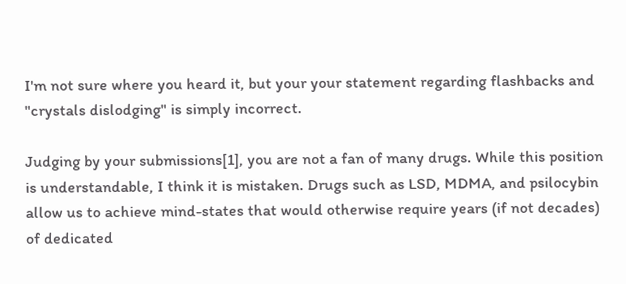I'm not sure where you heard it, but your your statement regarding flashbacks and "crystals dislodging" is simply incorrect.

Judging by your submissions[1], you are not a fan of many drugs. While this position is understandable, I think it is mistaken. Drugs such as LSD, MDMA, and psilocybin allow us to achieve mind-states that would otherwise require years (if not decades) of dedicated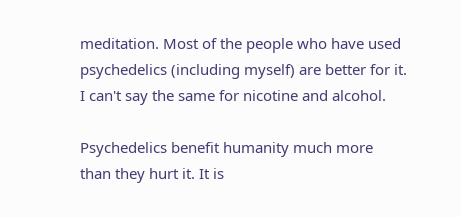meditation. Most of the people who have used psychedelics (including myself) are better for it. I can't say the same for nicotine and alcohol.

Psychedelics benefit humanity much more than they hurt it. It is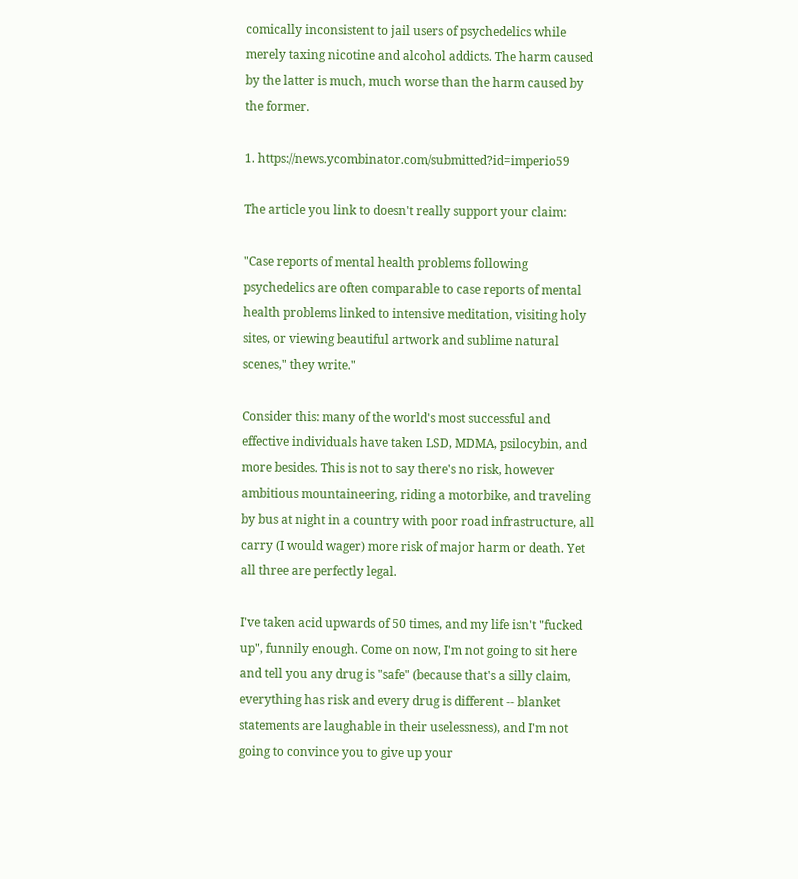comically inconsistent to jail users of psychedelics while merely taxing nicotine and alcohol addicts. The harm caused by the latter is much, much worse than the harm caused by the former.

1. https://news.ycombinator.com/submitted?id=imperio59

The article you link to doesn't really support your claim:

"Case reports of mental health problems following psychedelics are often comparable to case reports of mental health problems linked to intensive meditation, visiting holy sites, or viewing beautiful artwork and sublime natural scenes," they write."

Consider this: many of the world's most successful and effective individuals have taken LSD, MDMA, psilocybin, and more besides. This is not to say there's no risk, however ambitious mountaineering, riding a motorbike, and traveling by bus at night in a country with poor road infrastructure, all carry (I would wager) more risk of major harm or death. Yet all three are perfectly legal.

I've taken acid upwards of 50 times, and my life isn't "fucked up", funnily enough. Come on now, I'm not going to sit here and tell you any drug is "safe" (because that's a silly claim, everything has risk and every drug is different -- blanket statements are laughable in their uselessness), and I'm not going to convince you to give up your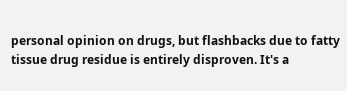personal opinion on drugs, but flashbacks due to fatty tissue drug residue is entirely disproven. It's a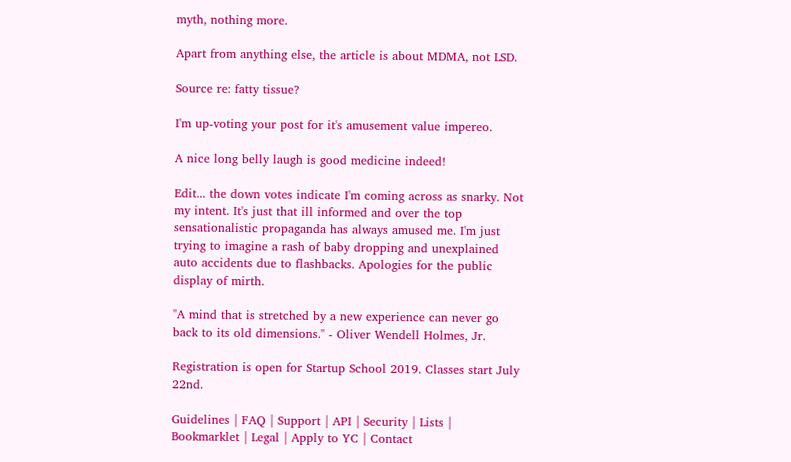myth, nothing more.

Apart from anything else, the article is about MDMA, not LSD.

Source re: fatty tissue?

I'm up-voting your post for it's amusement value impereo.

A nice long belly laugh is good medicine indeed!

Edit... the down votes indicate I'm coming across as snarky. Not my intent. It's just that ill informed and over the top sensationalistic propaganda has always amused me. I'm just trying to imagine a rash of baby dropping and unexplained auto accidents due to flashbacks. Apologies for the public display of mirth.

"A mind that is stretched by a new experience can never go back to its old dimensions." - Oliver Wendell Holmes, Jr.

Registration is open for Startup School 2019. Classes start July 22nd.

Guidelines | FAQ | Support | API | Security | Lists | Bookmarklet | Legal | Apply to YC | Contact